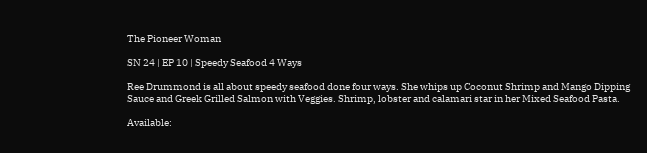The Pioneer Woman

SN 24 | EP 10 | Speedy Seafood 4 Ways

Ree Drummond is all about speedy seafood done four ways. She whips up Coconut Shrimp and Mango Dipping Sauce and Greek Grilled Salmon with Veggies. Shrimp, lobster and calamari star in her Mixed Seafood Pasta.

Available: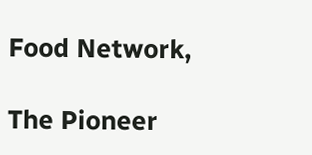Food Network,

The Pioneer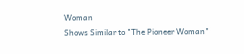Woman
Shows Similar to "The Pioneer Woman"